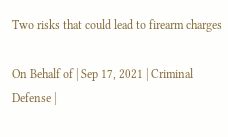Two risks that could lead to firearm charges

On Behalf of | Sep 17, 2021 | Criminal Defense |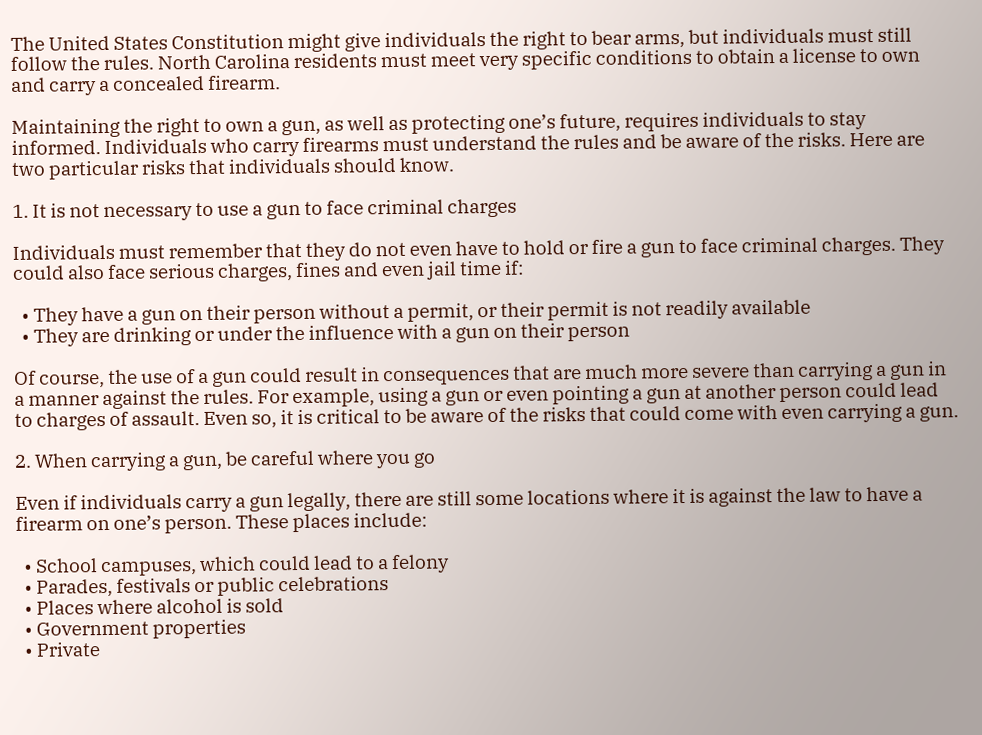The United States Constitution might give individuals the right to bear arms, but individuals must still follow the rules. North Carolina residents must meet very specific conditions to obtain a license to own and carry a concealed firearm.

Maintaining the right to own a gun, as well as protecting one’s future, requires individuals to stay informed. Individuals who carry firearms must understand the rules and be aware of the risks. Here are two particular risks that individuals should know.

1. It is not necessary to use a gun to face criminal charges

Individuals must remember that they do not even have to hold or fire a gun to face criminal charges. They could also face serious charges, fines and even jail time if:

  • They have a gun on their person without a permit, or their permit is not readily available
  • They are drinking or under the influence with a gun on their person

Of course, the use of a gun could result in consequences that are much more severe than carrying a gun in a manner against the rules. For example, using a gun or even pointing a gun at another person could lead to charges of assault. Even so, it is critical to be aware of the risks that could come with even carrying a gun.

2. When carrying a gun, be careful where you go

Even if individuals carry a gun legally, there are still some locations where it is against the law to have a firearm on one’s person. These places include:

  • School campuses, which could lead to a felony
  • Parades, festivals or public celebrations
  • Places where alcohol is sold
  • Government properties
  • Private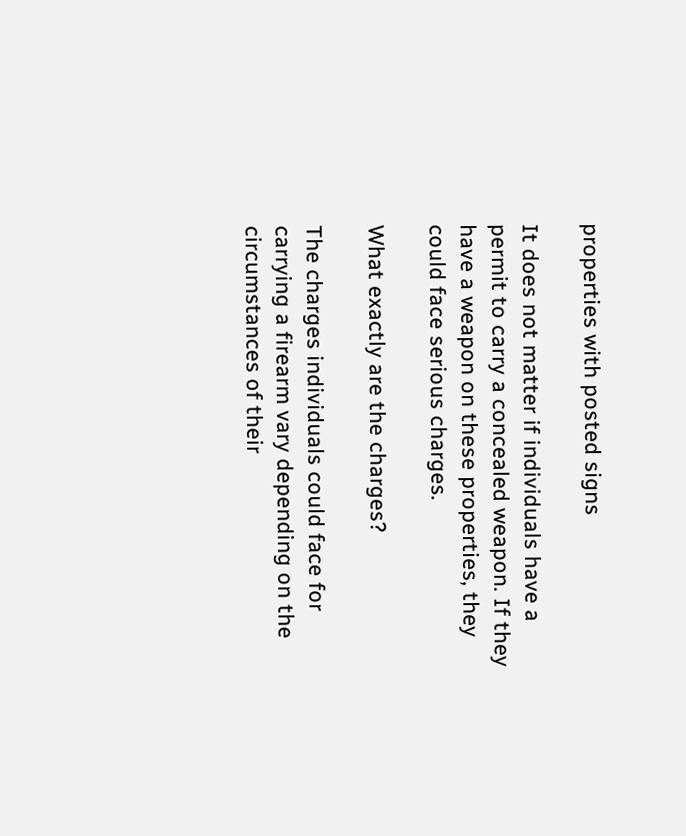properties with posted signs

It does not matter if individuals have a permit to carry a concealed weapon. If they have a weapon on these properties, they could face serious charges.

What exactly are the charges?

The charges individuals could face for carrying a firearm vary depending on the circumstances of their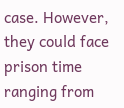case. However, they could face prison time ranging from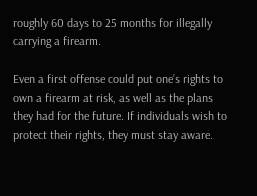roughly 60 days to 25 months for illegally carrying a firearm.

Even a first offense could put one’s rights to own a firearm at risk, as well as the plans they had for the future. If individuals wish to protect their rights, they must stay aware.